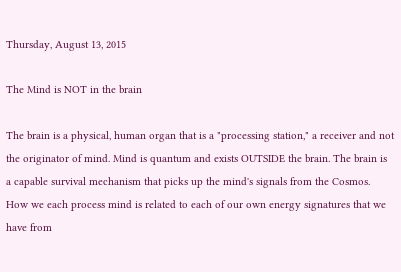Thursday, August 13, 2015

The Mind is NOT in the brain

The brain is a physical, human organ that is a "processing station," a receiver and not the originator of mind. Mind is quantum and exists OUTSIDE the brain. The brain is a capable survival mechanism that picks up the mind's signals from the Cosmos. How we each process mind is related to each of our own energy signatures that we have from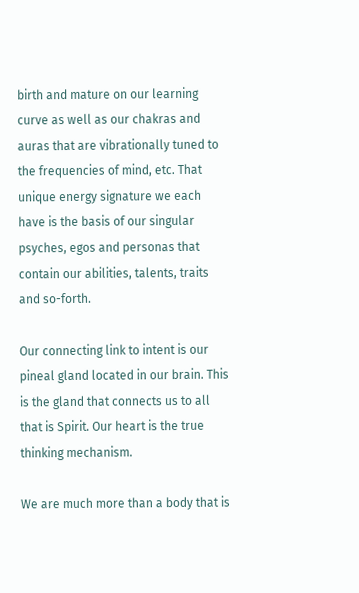birth and mature on our learning curve as well as our chakras and auras that are vibrationally tuned to the frequencies of mind, etc. That unique energy signature we each have is the basis of our singular psyches, egos and personas that contain our abilities, talents, traits and so-forth.

Our connecting link to intent is our pineal gland located in our brain. This is the gland that connects us to all that is Spirit. Our heart is the true thinking mechanism.

We are much more than a body that is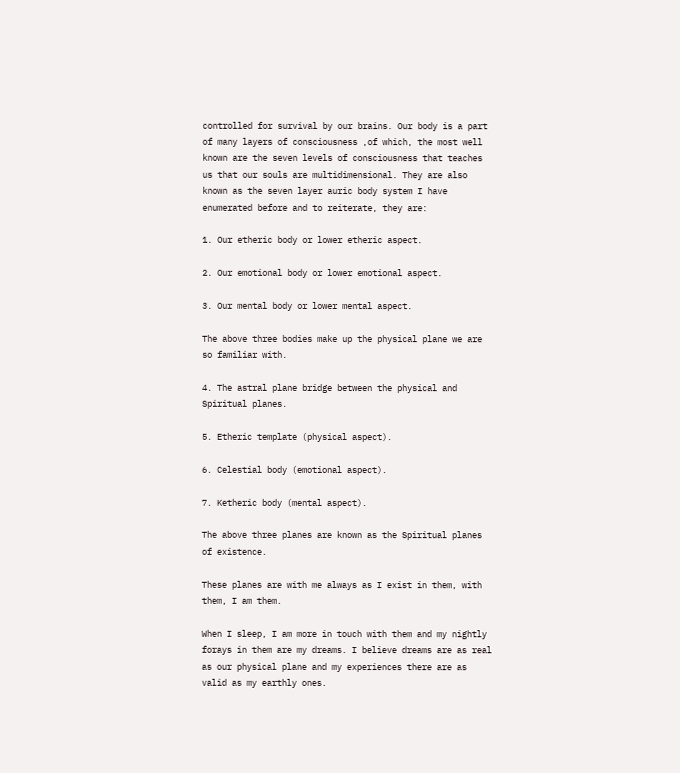controlled for survival by our brains. Our body is a part of many layers of consciousness ,of which, the most well known are the seven levels of consciousness that teaches us that our souls are multidimensional. They are also known as the seven layer auric body system I have enumerated before and to reiterate, they are:

1. Our etheric body or lower etheric aspect.

2. Our emotional body or lower emotional aspect.

3. Our mental body or lower mental aspect.

The above three bodies make up the physical plane we are so familiar with.

4. The astral plane bridge between the physical and Spiritual planes.

5. Etheric template (physical aspect).

6. Celestial body (emotional aspect).

7. Ketheric body (mental aspect).

The above three planes are known as the Spiritual planes of existence.

These planes are with me always as I exist in them, with them, I am them.

When I sleep, I am more in touch with them and my nightly forays in them are my dreams. I believe dreams are as real as our physical plane and my experiences there are as valid as my earthly ones.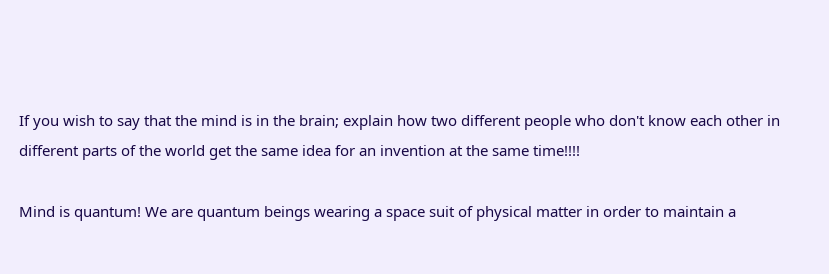If you wish to say that the mind is in the brain; explain how two different people who don't know each other in different parts of the world get the same idea for an invention at the same time!!!!

Mind is quantum! We are quantum beings wearing a space suit of physical matter in order to maintain a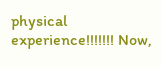physical experience!!!!!!! Now,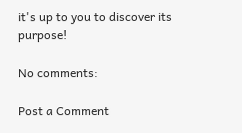it's up to you to discover its purpose!

No comments:

Post a Comment